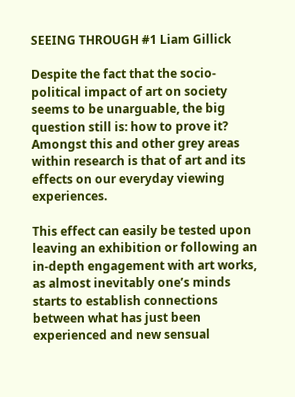SEEING THROUGH #1 Liam Gillick

Despite the fact that the socio-political impact of art on society seems to be unarguable, the big question still is: how to prove it? Amongst this and other grey areas within research is that of art and its effects on our everyday viewing experiences.

This effect can easily be tested upon leaving an exhibition or following an in-depth engagement with art works, as almost inevitably one’s minds starts to establish connections between what has just been experienced and new sensual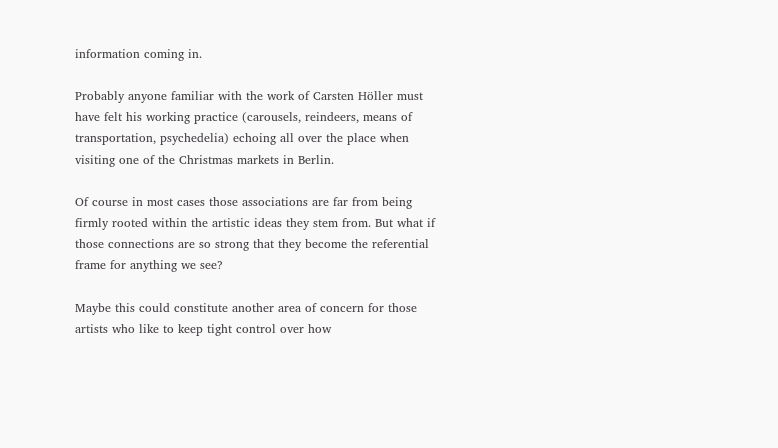information coming in.

Probably anyone familiar with the work of Carsten Höller must have felt his working practice (carousels, reindeers, means of transportation, psychedelia) echoing all over the place when visiting one of the Christmas markets in Berlin.

Of course in most cases those associations are far from being firmly rooted within the artistic ideas they stem from. But what if those connections are so strong that they become the referential frame for anything we see?

Maybe this could constitute another area of concern for those artists who like to keep tight control over how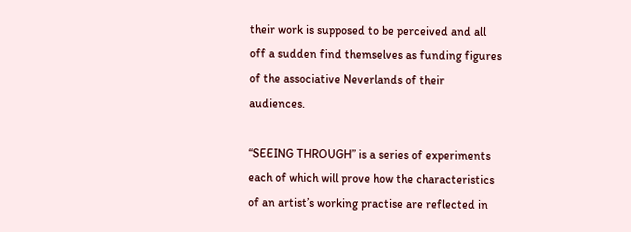their work is supposed to be perceived and all off a sudden find themselves as funding figures of the associative Neverlands of their audiences.

“SEEING THROUGH” is a series of experiments each of which will prove how the characteristics of an artist’s working practise are reflected in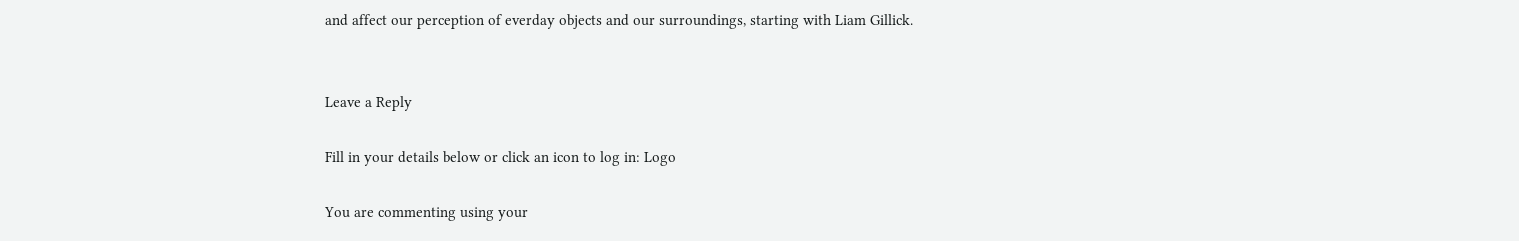and affect our perception of everday objects and our surroundings, starting with Liam Gillick.


Leave a Reply

Fill in your details below or click an icon to log in: Logo

You are commenting using your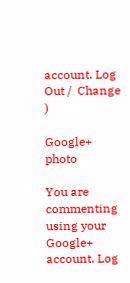account. Log Out /  Change )

Google+ photo

You are commenting using your Google+ account. Log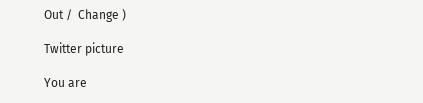Out /  Change )

Twitter picture

You are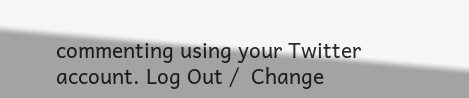commenting using your Twitter account. Log Out /  Change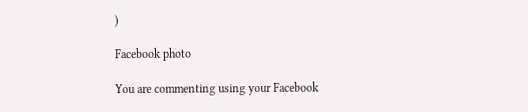)

Facebook photo

You are commenting using your Facebook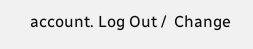account. Log Out /  Change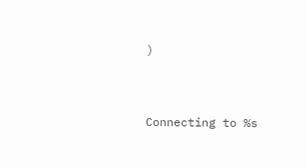)


Connecting to %s